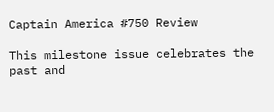Captain America #750 Review

This milestone issue celebrates the past and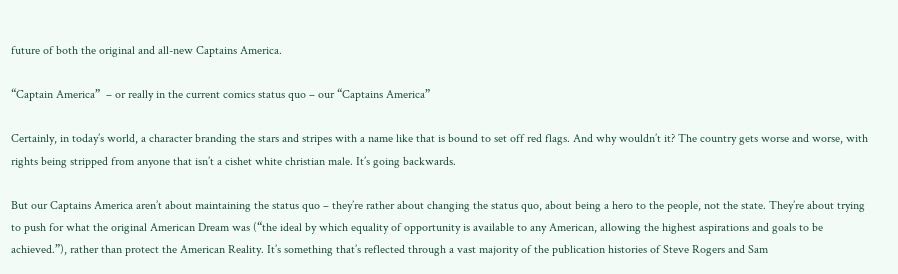future of both the original and all-new Captains America.

“Captain America”  – or really in the current comics status quo – our “Captains America”

Certainly, in today’s world, a character branding the stars and stripes with a name like that is bound to set off red flags. And why wouldn’t it? The country gets worse and worse, with rights being stripped from anyone that isn’t a cishet white christian male. It’s going backwards.

But our Captains America aren’t about maintaining the status quo – they’re rather about changing the status quo, about being a hero to the people, not the state. They’re about trying to push for what the original American Dream was (“the ideal by which equality of opportunity is available to any American, allowing the highest aspirations and goals to be achieved.”), rather than protect the American Reality. It’s something that’s reflected through a vast majority of the publication histories of Steve Rogers and Sam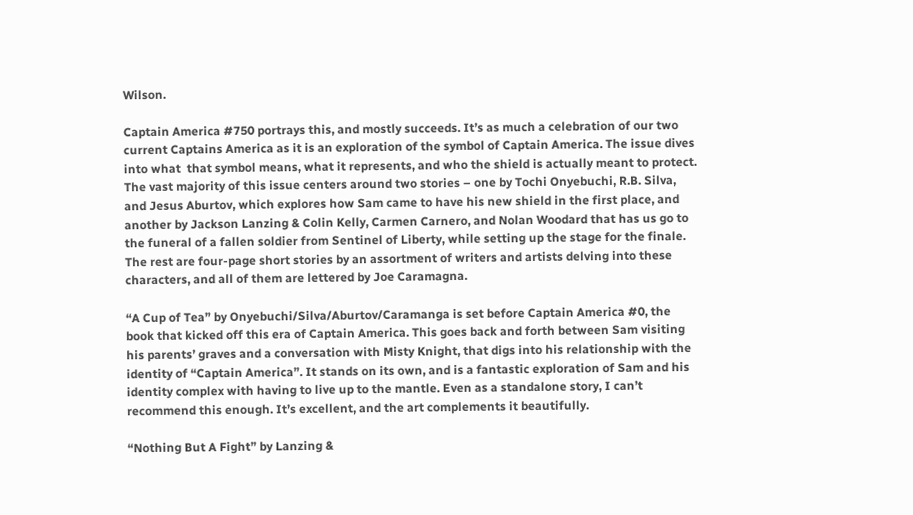Wilson.

Captain America #750 portrays this, and mostly succeeds. It’s as much a celebration of our two current Captains America as it is an exploration of the symbol of Captain America. The issue dives into what  that symbol means, what it represents, and who the shield is actually meant to protect. The vast majority of this issue centers around two stories – one by Tochi Onyebuchi, R.B. Silva, and Jesus Aburtov, which explores how Sam came to have his new shield in the first place, and another by Jackson Lanzing & Colin Kelly, Carmen Carnero, and Nolan Woodard that has us go to the funeral of a fallen soldier from Sentinel of Liberty, while setting up the stage for the finale. The rest are four-page short stories by an assortment of writers and artists delving into these characters, and all of them are lettered by Joe Caramagna.

“A Cup of Tea” by Onyebuchi/Silva/Aburtov/Caramanga is set before Captain America #0, the book that kicked off this era of Captain America. This goes back and forth between Sam visiting his parents’ graves and a conversation with Misty Knight, that digs into his relationship with the identity of “Captain America”. It stands on its own, and is a fantastic exploration of Sam and his identity complex with having to live up to the mantle. Even as a standalone story, I can’t recommend this enough. It’s excellent, and the art complements it beautifully.

“Nothing But A Fight” by Lanzing &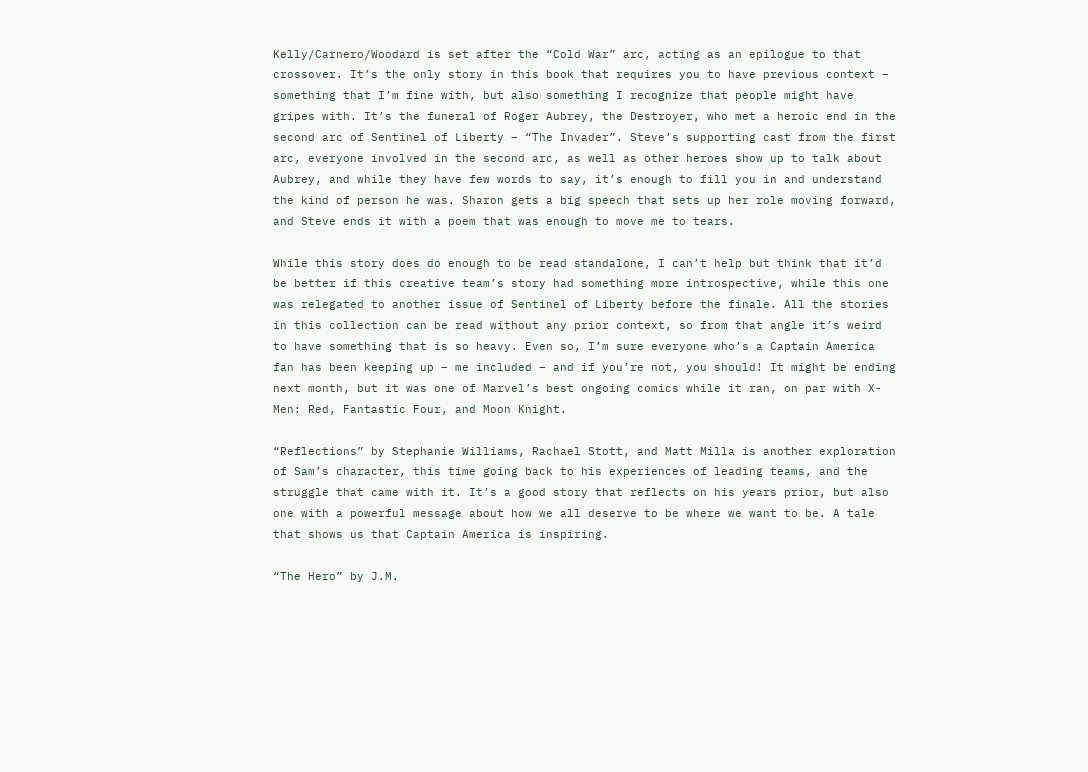Kelly/Carnero/Woodard is set after the “Cold War” arc, acting as an epilogue to that crossover. It’s the only story in this book that requires you to have previous context – something that I’m fine with, but also something I recognize that people might have gripes with. It’s the funeral of Roger Aubrey, the Destroyer, who met a heroic end in the second arc of Sentinel of Liberty – “The Invader”. Steve’s supporting cast from the first arc, everyone involved in the second arc, as well as other heroes show up to talk about Aubrey, and while they have few words to say, it’s enough to fill you in and understand the kind of person he was. Sharon gets a big speech that sets up her role moving forward, and Steve ends it with a poem that was enough to move me to tears.

While this story does do enough to be read standalone, I can’t help but think that it’d be better if this creative team’s story had something more introspective, while this one was relegated to another issue of Sentinel of Liberty before the finale. All the stories in this collection can be read without any prior context, so from that angle it’s weird to have something that is so heavy. Even so, I’m sure everyone who’s a Captain America fan has been keeping up – me included – and if you’re not, you should! It might be ending next month, but it was one of Marvel’s best ongoing comics while it ran, on par with X-Men: Red, Fantastic Four, and Moon Knight.

“Reflections” by Stephanie Williams, Rachael Stott, and Matt Milla is another exploration of Sam’s character, this time going back to his experiences of leading teams, and the struggle that came with it. It’s a good story that reflects on his years prior, but also one with a powerful message about how we all deserve to be where we want to be. A tale that shows us that Captain America is inspiring.

“The Hero” by J.M.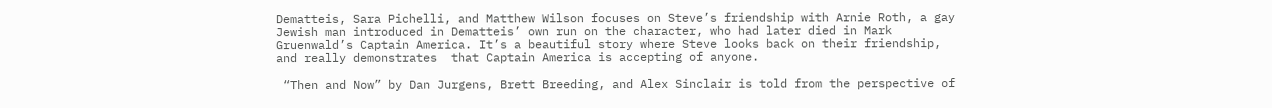Dematteis, Sara Pichelli, and Matthew Wilson focuses on Steve’s friendship with Arnie Roth, a gay Jewish man introduced in Dematteis’ own run on the character, who had later died in Mark Gruenwald’s Captain America. It’s a beautiful story where Steve looks back on their friendship, and really demonstrates  that Captain America is accepting of anyone.

 “Then and Now” by Dan Jurgens, Brett Breeding, and Alex Sinclair is told from the perspective of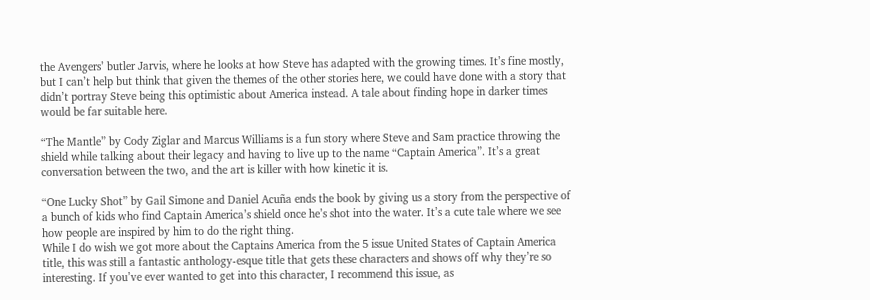the Avengers’ butler Jarvis, where he looks at how Steve has adapted with the growing times. It’s fine mostly, but I can’t help but think that given the themes of the other stories here, we could have done with a story that didn’t portray Steve being this optimistic about America instead. A tale about finding hope in darker times would be far suitable here.

“The Mantle” by Cody Ziglar and Marcus Williams is a fun story where Steve and Sam practice throwing the shield while talking about their legacy and having to live up to the name “Captain America”. It’s a great conversation between the two, and the art is killer with how kinetic it is.

“One Lucky Shot” by Gail Simone and Daniel Acuña ends the book by giving us a story from the perspective of a bunch of kids who find Captain America’s shield once he’s shot into the water. It’s a cute tale where we see how people are inspired by him to do the right thing.
While I do wish we got more about the Captains America from the 5 issue United States of Captain America title, this was still a fantastic anthology-esque title that gets these characters and shows off why they’re so interesting. If you’ve ever wanted to get into this character, I recommend this issue, as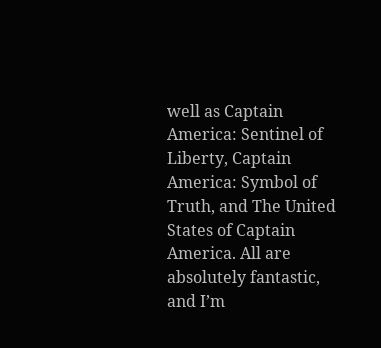well as Captain America: Sentinel of Liberty, Captain America: Symbol of Truth, and The United States of Captain America. All are absolutely fantastic, and I’m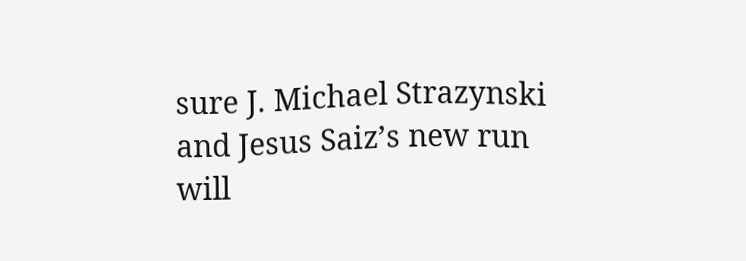sure J. Michael Strazynski and Jesus Saiz’s new run will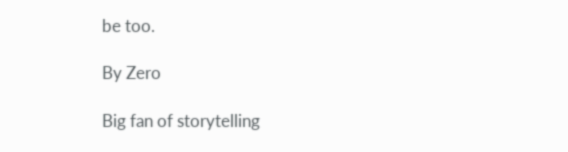be too.

By Zero

Big fan of storytelling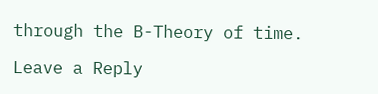through the B-Theory of time.

Leave a Reply